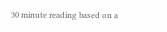30 minute reading based on a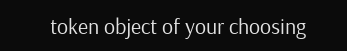token object of your choosing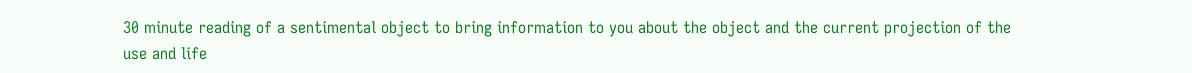30 minute reading of a sentimental object to bring information to you about the object and the current projection of the use and life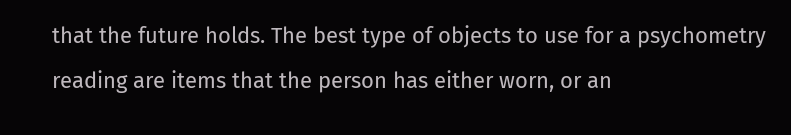that the future holds. The best type of objects to use for a psychometry reading are items that the person has either worn, or an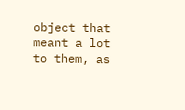object that meant a lot to them, as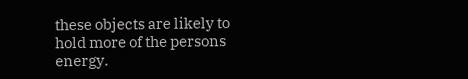these objects are likely to hold more of the persons energy.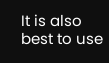It is also best to use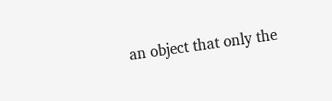an object that only the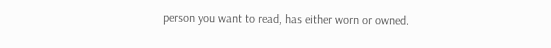person you want to read, has either worn or owned.